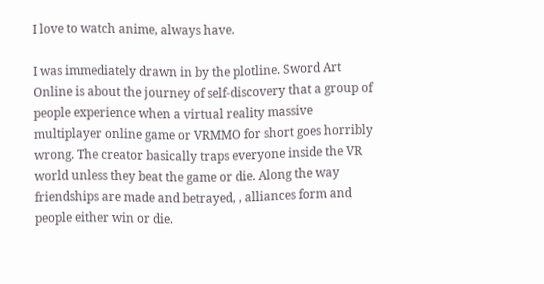I love to watch anime, always have.

I was immediately drawn in by the plotline. Sword Art Online is about the journey of self-discovery that a group of people experience when a virtual reality massive multiplayer online game or VRMMO for short goes horribly wrong. The creator basically traps everyone inside the VR world unless they beat the game or die. Along the way friendships are made and betrayed, , alliances form and people either win or die.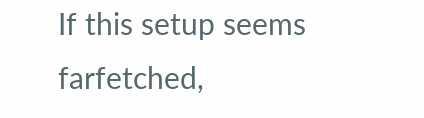If this setup seems farfetched,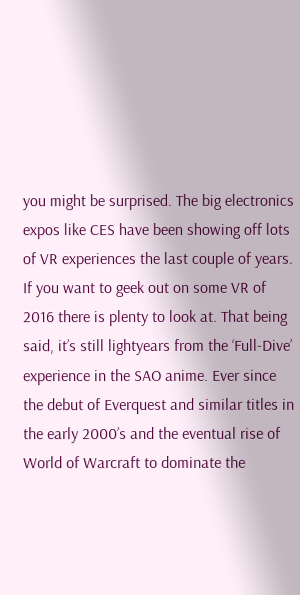you might be surprised. The big electronics expos like CES have been showing off lots of VR experiences the last couple of years. If you want to geek out on some VR of 2016 there is plenty to look at. That being said, it’s still lightyears from the ‘Full-Dive’ experience in the SAO anime. Ever since the debut of Everquest and similar titles in the early 2000’s and the eventual rise of World of Warcraft to dominate the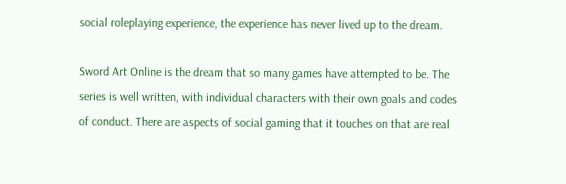social roleplaying experience, the experience has never lived up to the dream.

Sword Art Online is the dream that so many games have attempted to be. The series is well written, with individual characters with their own goals and codes of conduct. There are aspects of social gaming that it touches on that are real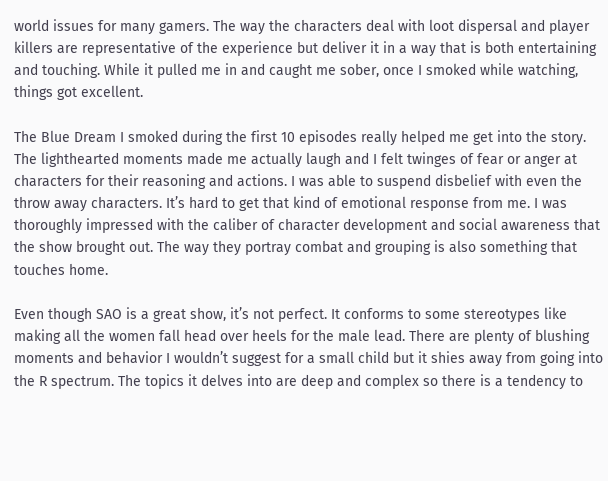world issues for many gamers. The way the characters deal with loot dispersal and player killers are representative of the experience but deliver it in a way that is both entertaining and touching. While it pulled me in and caught me sober, once I smoked while watching, things got excellent.

The Blue Dream I smoked during the first 10 episodes really helped me get into the story. The lighthearted moments made me actually laugh and I felt twinges of fear or anger at characters for their reasoning and actions. I was able to suspend disbelief with even the throw away characters. It’s hard to get that kind of emotional response from me. I was thoroughly impressed with the caliber of character development and social awareness that the show brought out. The way they portray combat and grouping is also something that touches home.

Even though SAO is a great show, it’s not perfect. It conforms to some stereotypes like making all the women fall head over heels for the male lead. There are plenty of blushing moments and behavior I wouldn’t suggest for a small child but it shies away from going into the R spectrum. The topics it delves into are deep and complex so there is a tendency to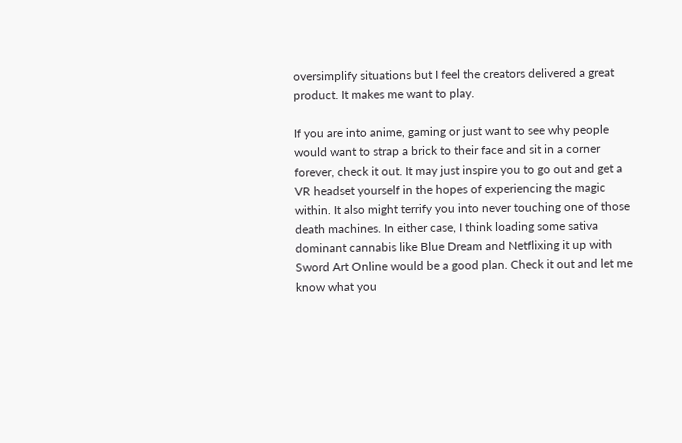oversimplify situations but I feel the creators delivered a great product. It makes me want to play.

If you are into anime, gaming or just want to see why people would want to strap a brick to their face and sit in a corner forever, check it out. It may just inspire you to go out and get a VR headset yourself in the hopes of experiencing the magic within. It also might terrify you into never touching one of those death machines. In either case, I think loading some sativa dominant cannabis like Blue Dream and Netflixing it up with Sword Art Online would be a good plan. Check it out and let me know what you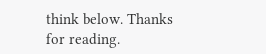think below. Thanks for reading.